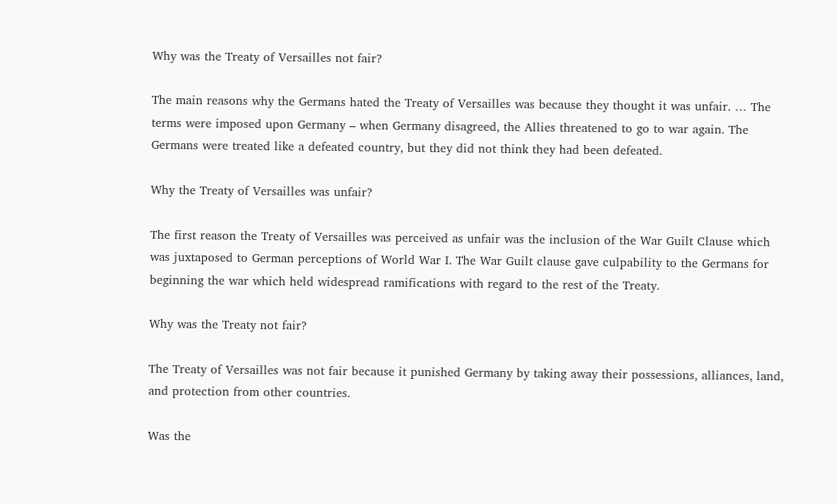Why was the Treaty of Versailles not fair?

The main reasons why the Germans hated the Treaty of Versailles was because they thought it was unfair. … The terms were imposed upon Germany – when Germany disagreed, the Allies threatened to go to war again. The Germans were treated like a defeated country, but they did not think they had been defeated.

Why the Treaty of Versailles was unfair?

The first reason the Treaty of Versailles was perceived as unfair was the inclusion of the War Guilt Clause which was juxtaposed to German perceptions of World War I. The War Guilt clause gave culpability to the Germans for beginning the war which held widespread ramifications with regard to the rest of the Treaty.

Why was the Treaty not fair?

The Treaty of Versailles was not fair because it punished Germany by taking away their possessions, alliances, land, and protection from other countries.

Was the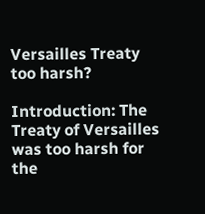Versailles Treaty too harsh?

Introduction: The Treaty of Versailles was too harsh for the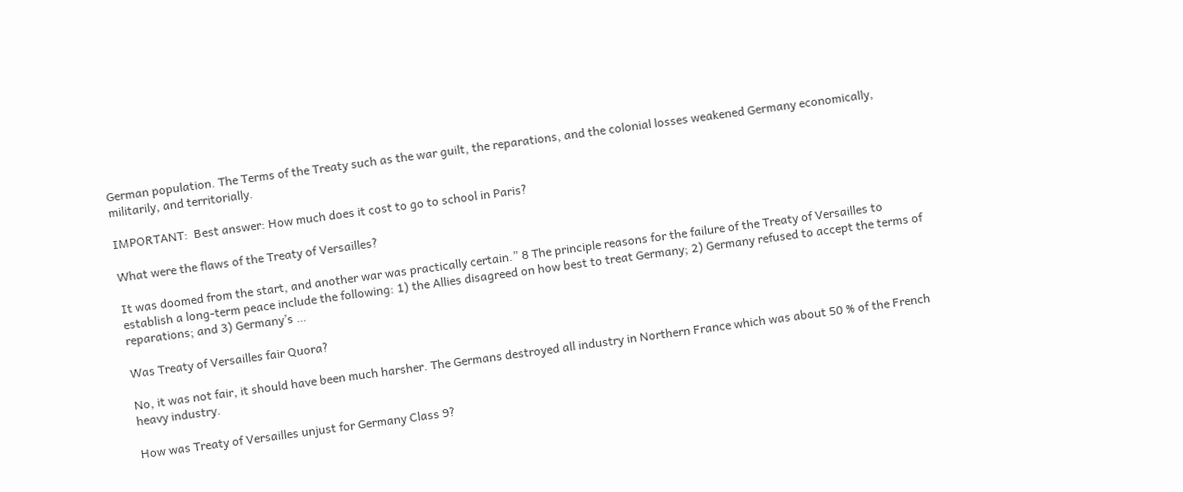German population. The Terms of the Treaty such as the war guilt, the reparations, and the colonial losses weakened Germany economically, militarily, and territorially.

IMPORTANT:  Best answer: How much does it cost to go to school in Paris?

What were the flaws of the Treaty of Versailles?

It was doomed from the start, and another war was practically certain.” 8 The principle reasons for the failure of the Treaty of Versailles to establish a long-term peace include the following: 1) the Allies disagreed on how best to treat Germany; 2) Germany refused to accept the terms of reparations; and 3) Germany’s …

Was Treaty of Versailles fair Quora?

No, it was not fair, it should have been much harsher. The Germans destroyed all industry in Northern France which was about 50 % of the French heavy industry.

How was Treaty of Versailles unjust for Germany Class 9?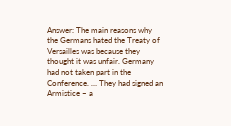Answer: The main reasons why the Germans hated the Treaty of Versailles was because they thought it was unfair. Germany had not taken part in the Conference. … They had signed an Armistice – a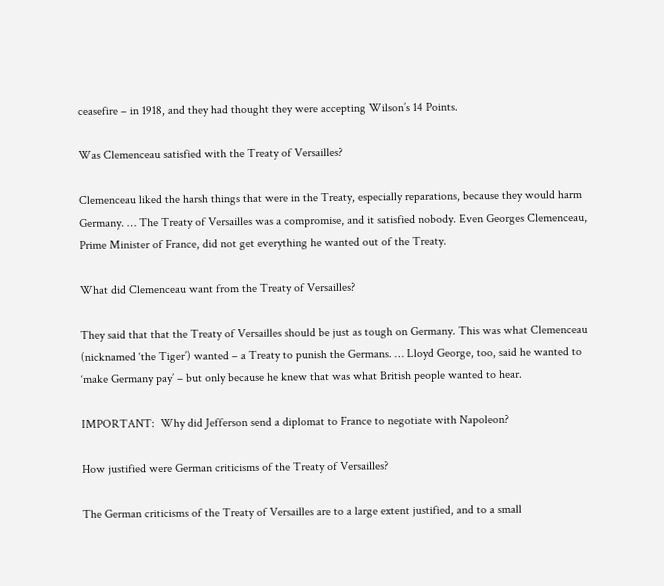ceasefire – in 1918, and they had thought they were accepting Wilson’s 14 Points.

Was Clemenceau satisfied with the Treaty of Versailles?

Clemenceau liked the harsh things that were in the Treaty, especially reparations, because they would harm Germany. … The Treaty of Versailles was a compromise, and it satisfied nobody. Even Georges Clemenceau, Prime Minister of France, did not get everything he wanted out of the Treaty.

What did Clemenceau want from the Treaty of Versailles?

They said that that the Treaty of Versailles should be just as tough on Germany. This was what Clemenceau (nicknamed ‘the Tiger’) wanted – a Treaty to punish the Germans. … Lloyd George, too, said he wanted to ‘make Germany pay’ – but only because he knew that was what British people wanted to hear.

IMPORTANT:  Why did Jefferson send a diplomat to France to negotiate with Napoleon?

How justified were German criticisms of the Treaty of Versailles?

The German criticisms of the Treaty of Versailles are to a large extent justified, and to a small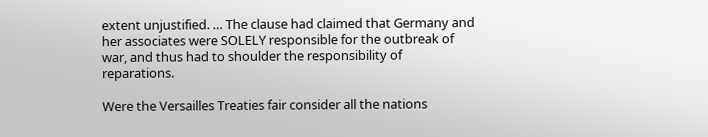extent unjustified. … The clause had claimed that Germany and her associates were SOLELY responsible for the outbreak of war, and thus had to shoulder the responsibility of reparations.

Were the Versailles Treaties fair consider all the nations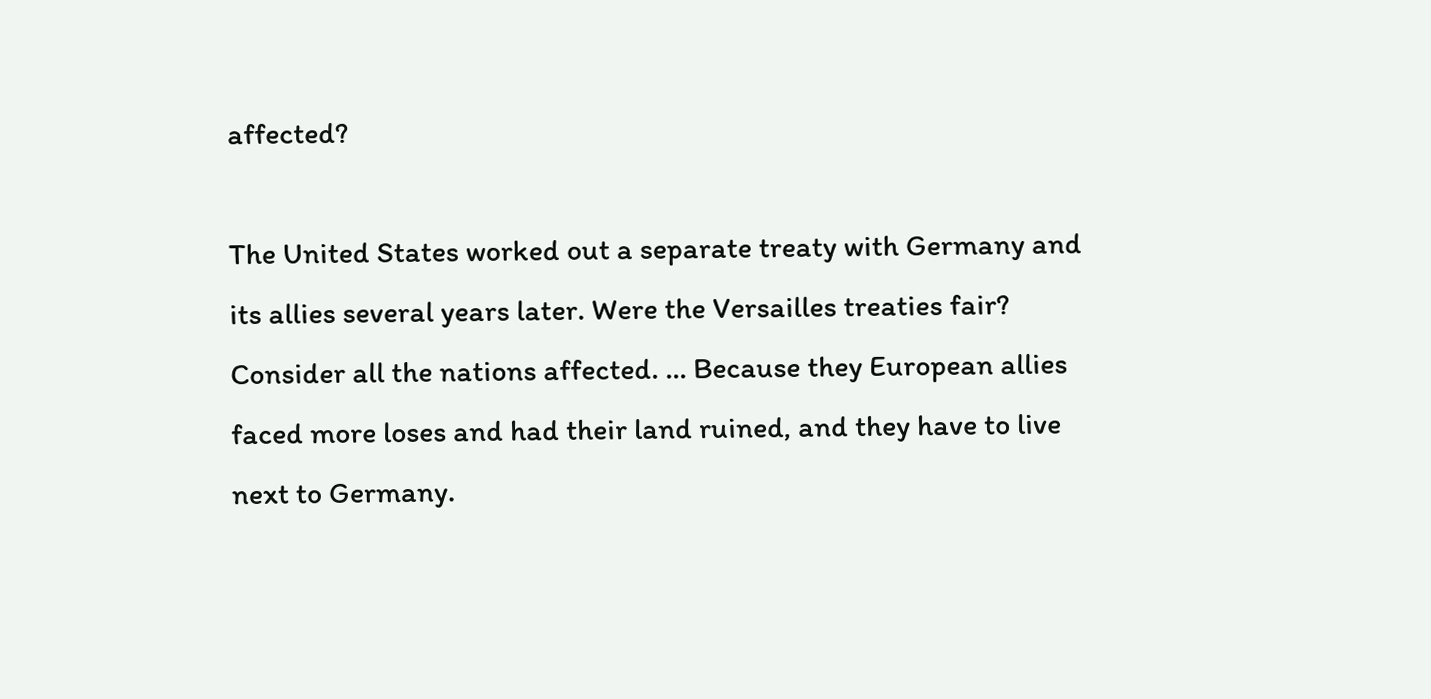affected?

The United States worked out a separate treaty with Germany and its allies several years later. Were the Versailles treaties fair? Consider all the nations affected. … Because they European allies faced more loses and had their land ruined, and they have to live next to Germany.